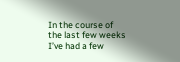In the course of the last few weeks I’ve had a few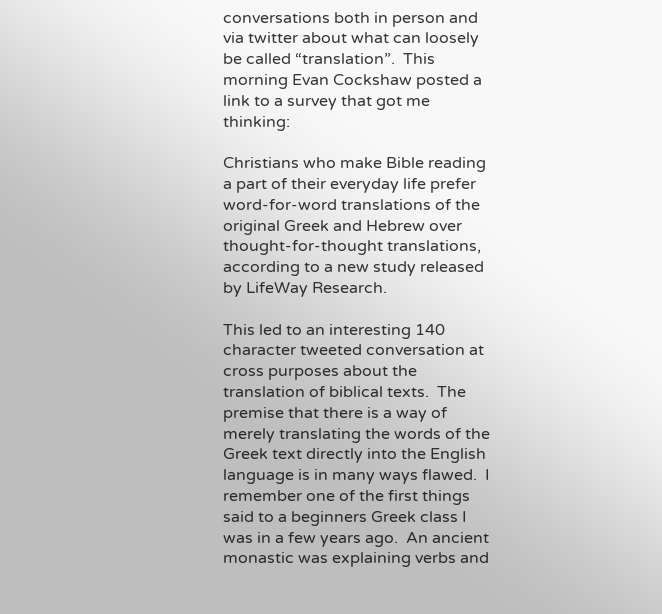conversations both in person and via twitter about what can loosely be called “translation”.  This morning Evan Cockshaw posted a link to a survey that got me thinking:

Christians who make Bible reading a part of their everyday life prefer word-for-word translations of the original Greek and Hebrew over thought-for-thought translations, according to a new study released by LifeWay Research.

This led to an interesting 140 character tweeted conversation at cross purposes about the translation of biblical texts.  The premise that there is a way of merely translating the words of the Greek text directly into the English language is in many ways flawed.  I remember one of the first things said to a beginners Greek class I was in a few years ago.  An ancient monastic was explaining verbs and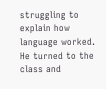struggling to explain how language worked.  He turned to the class and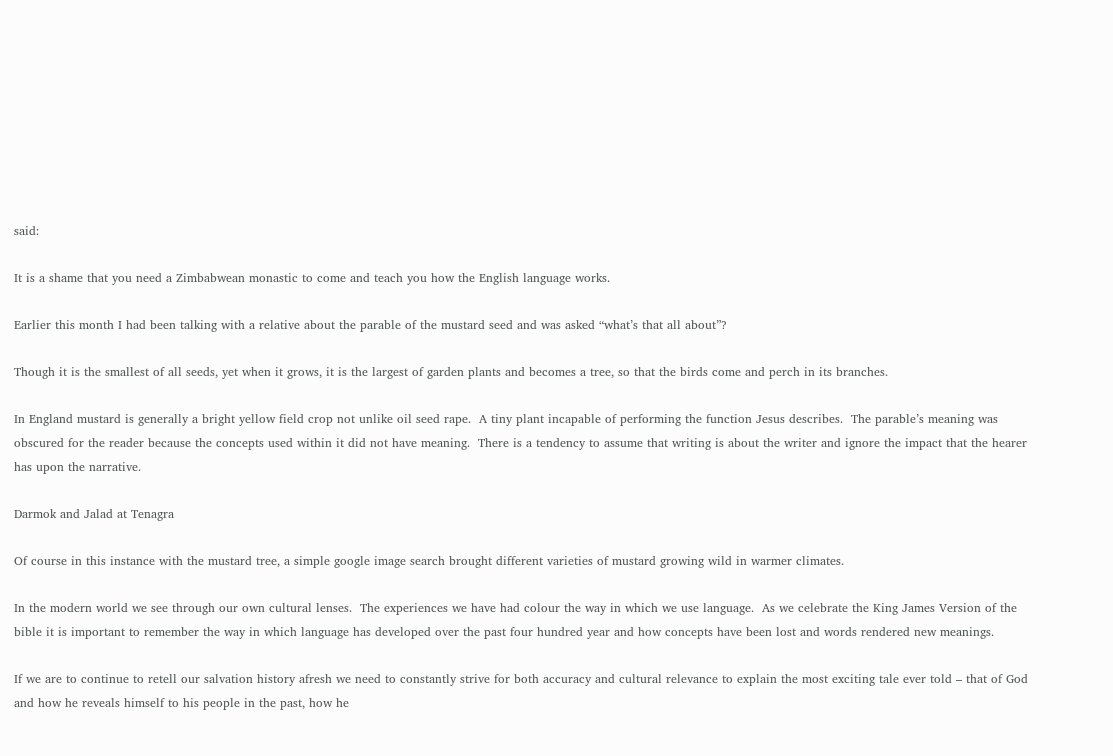said:

It is a shame that you need a Zimbabwean monastic to come and teach you how the English language works.

Earlier this month I had been talking with a relative about the parable of the mustard seed and was asked “what’s that all about”?

Though it is the smallest of all seeds, yet when it grows, it is the largest of garden plants and becomes a tree, so that the birds come and perch in its branches.

In England mustard is generally a bright yellow field crop not unlike oil seed rape.  A tiny plant incapable of performing the function Jesus describes.  The parable’s meaning was obscured for the reader because the concepts used within it did not have meaning.  There is a tendency to assume that writing is about the writer and ignore the impact that the hearer has upon the narrative.

Darmok and Jalad at Tenagra

Of course in this instance with the mustard tree, a simple google image search brought different varieties of mustard growing wild in warmer climates.

In the modern world we see through our own cultural lenses.  The experiences we have had colour the way in which we use language.  As we celebrate the King James Version of the bible it is important to remember the way in which language has developed over the past four hundred year and how concepts have been lost and words rendered new meanings.

If we are to continue to retell our salvation history afresh we need to constantly strive for both accuracy and cultural relevance to explain the most exciting tale ever told – that of God and how he reveals himself to his people in the past, how he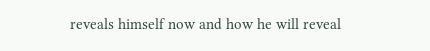reveals himself now and how he will reveal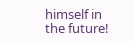himself in the future!